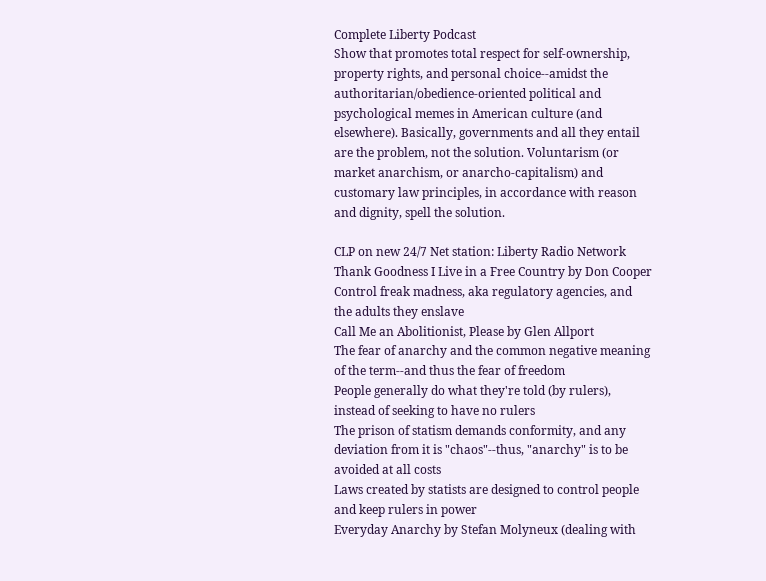Complete Liberty Podcast
Show that promotes total respect for self-ownership, property rights, and personal choice--amidst the authoritarian/obedience-oriented political and psychological memes in American culture (and elsewhere). Basically, governments and all they entail are the problem, not the solution. Voluntarism (or market anarchism, or anarcho-capitalism) and customary law principles, in accordance with reason and dignity, spell the solution.

CLP on new 24/7 Net station: Liberty Radio Network
Thank Goodness I Live in a Free Country by Don Cooper
Control freak madness, aka regulatory agencies, and the adults they enslave
Call Me an Abolitionist, Please by Glen Allport
The fear of anarchy and the common negative meaning of the term--and thus the fear of freedom
People generally do what they're told (by rulers), instead of seeking to have no rulers
The prison of statism demands conformity, and any deviation from it is "chaos"--thus, "anarchy" is to be avoided at all costs
Laws created by statists are designed to control people and keep rulers in power
Everyday Anarchy by Stefan Molyneux (dealing with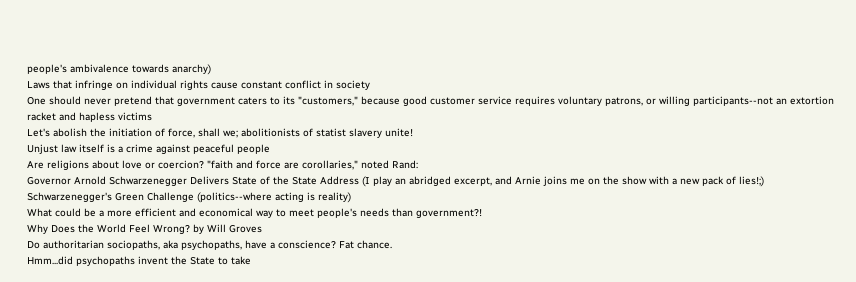people's ambivalence towards anarchy)
Laws that infringe on individual rights cause constant conflict in society
One should never pretend that government caters to its "customers," because good customer service requires voluntary patrons, or willing participants--not an extortion racket and hapless victims
Let's abolish the initiation of force, shall we; abolitionists of statist slavery unite!
Unjust law itself is a crime against peaceful people
Are religions about love or coercion? "faith and force are corollaries," noted Rand:
Governor Arnold Schwarzenegger Delivers State of the State Address (I play an abridged excerpt, and Arnie joins me on the show with a new pack of lies!;)
Schwarzenegger's Green Challenge (politics--where acting is reality)
What could be a more efficient and economical way to meet people's needs than government?!
Why Does the World Feel Wrong? by Will Groves
Do authoritarian sociopaths, aka psychopaths, have a conscience? Fat chance.
Hmm...did psychopaths invent the State to take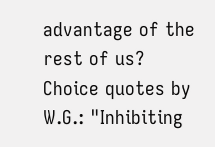advantage of the rest of us?
Choice quotes by W.G.: "Inhibiting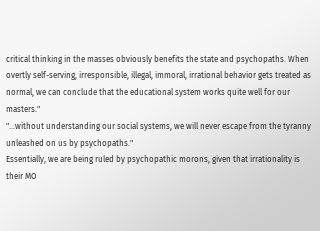critical thinking in the masses obviously benefits the state and psychopaths. When overtly self-serving, irresponsible, illegal, immoral, irrational behavior gets treated as normal, we can conclude that the educational system works quite well for our masters."
"...without understanding our social systems, we will never escape from the tyranny unleashed on us by psychopaths."
Essentially, we are being ruled by psychopathic morons, given that irrationality is their MO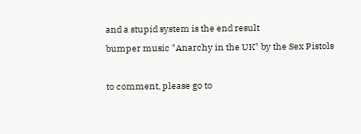and a stupid system is the end result
bumper music "Anarchy in the UK" by the Sex Pistols

to comment, please go to